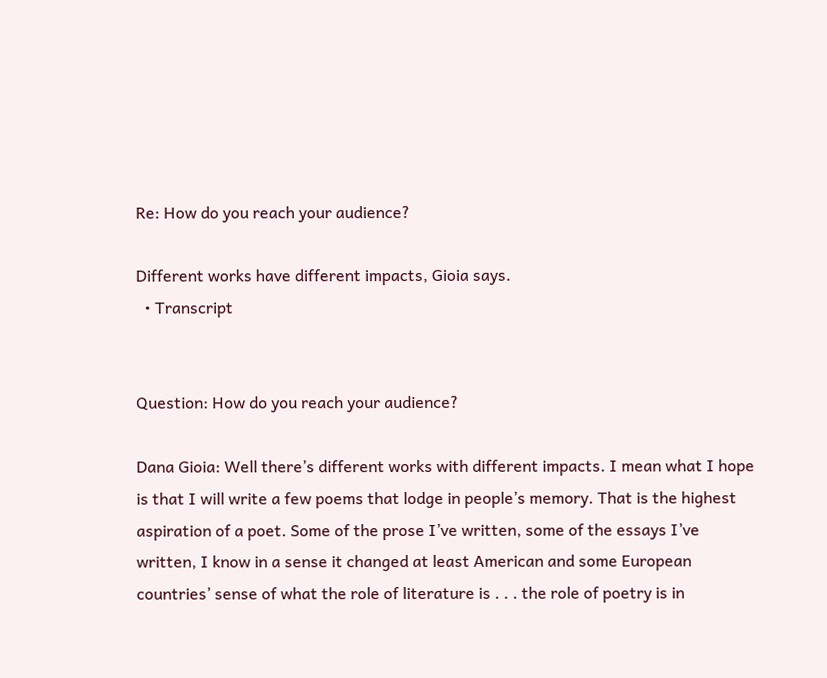Re: How do you reach your audience?

Different works have different impacts, Gioia says.
  • Transcript


Question: How do you reach your audience?

Dana Gioia: Well there’s different works with different impacts. I mean what I hope is that I will write a few poems that lodge in people’s memory. That is the highest aspiration of a poet. Some of the prose I’ve written, some of the essays I’ve written, I know in a sense it changed at least American and some European countries’ sense of what the role of literature is . . . the role of poetry is in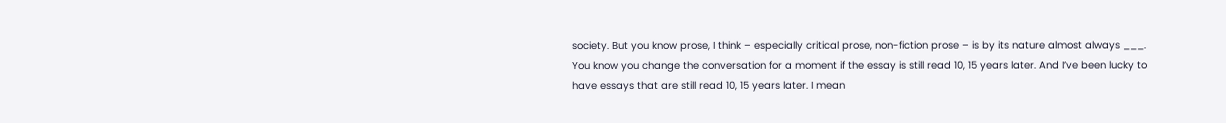society. But you know prose, I think – especially critical prose, non-fiction prose – is by its nature almost always ___. You know you change the conversation for a moment if the essay is still read 10, 15 years later. And I’ve been lucky to have essays that are still read 10, 15 years later. I mean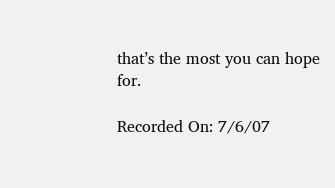that’s the most you can hope for.

Recorded On: 7/6/07